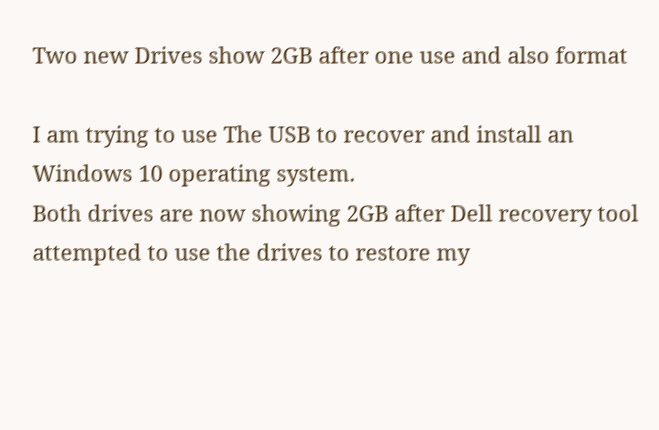Two new Drives show 2GB after one use and also format

I am trying to use The USB to recover and install an Windows 10 operating system.
Both drives are now showing 2GB after Dell recovery tool attempted to use the drives to restore my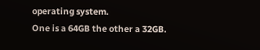operating system.
One is a 64GB the other a 32GB.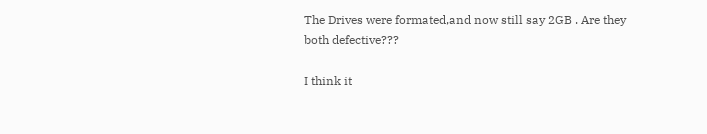The Drives were formated,and now still say 2GB . Are they both defective???

I think it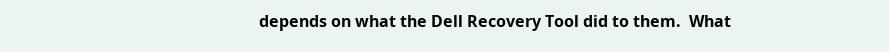depends on what the Dell Recovery Tool did to them.  What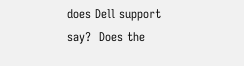does Dell support say?  Does the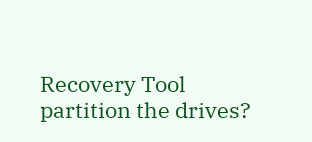Recovery Tool partition the drives?